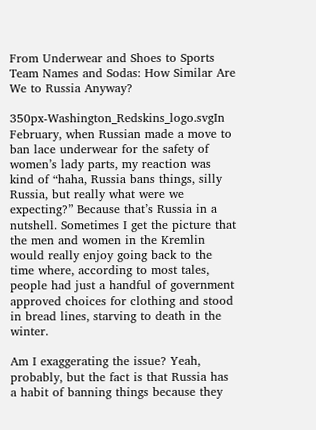From Underwear and Shoes to Sports Team Names and Sodas: How Similar Are We to Russia Anyway?

350px-Washington_Redskins_logo.svgIn February, when Russian made a move to ban lace underwear for the safety of women’s lady parts, my reaction was kind of “haha, Russia bans things, silly Russia, but really what were we expecting?” Because that’s Russia in a nutshell. Sometimes I get the picture that the men and women in the Kremlin would really enjoy going back to the time where, according to most tales, people had just a handful of government approved choices for clothing and stood in bread lines, starving to death in the winter.

Am I exaggerating the issue? Yeah, probably, but the fact is that Russia has a habit of banning things because they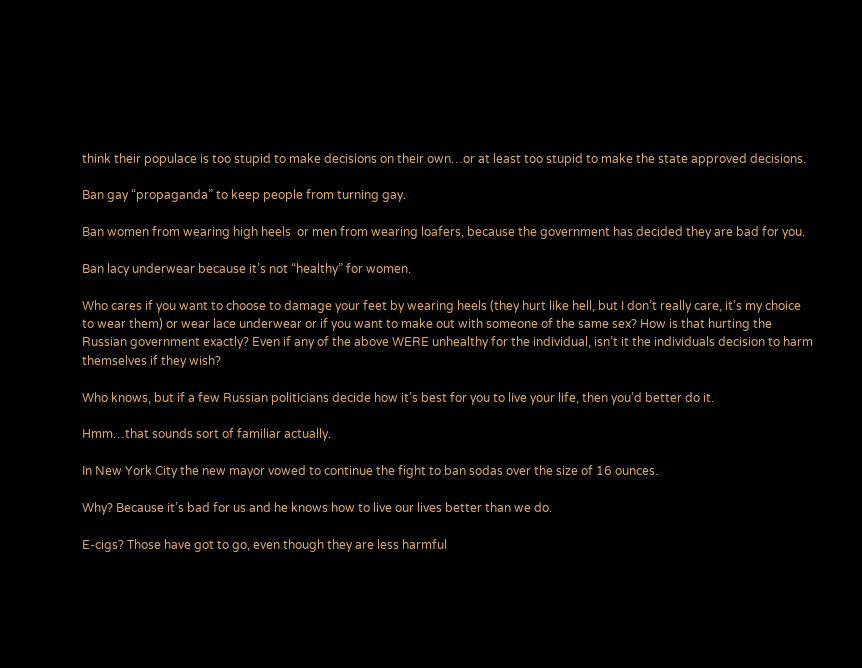think their populace is too stupid to make decisions on their own…or at least too stupid to make the state approved decisions.

Ban gay “propaganda” to keep people from turning gay.

Ban women from wearing high heels  or men from wearing loafers, because the government has decided they are bad for you.

Ban lacy underwear because it’s not “healthy” for women.

Who cares if you want to choose to damage your feet by wearing heels (they hurt like hell, but I don’t really care, it’s my choice to wear them) or wear lace underwear or if you want to make out with someone of the same sex? How is that hurting the Russian government exactly? Even if any of the above WERE unhealthy for the individual, isn’t it the individuals decision to harm themselves if they wish?

Who knows, but if a few Russian politicians decide how it’s best for you to live your life, then you’d better do it.

Hmm…that sounds sort of familiar actually.

In New York City the new mayor vowed to continue the fight to ban sodas over the size of 16 ounces.

Why? Because it’s bad for us and he knows how to live our lives better than we do.

E-cigs? Those have got to go, even though they are less harmful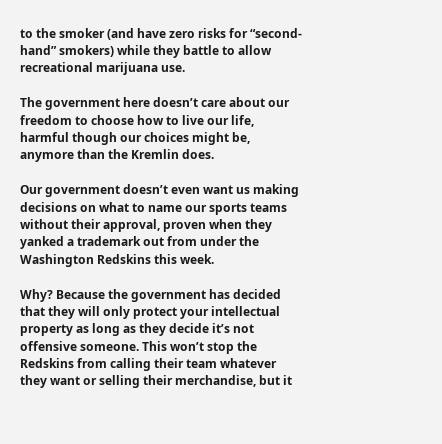to the smoker (and have zero risks for “second-hand” smokers) while they battle to allow recreational marijuana use.

The government here doesn’t care about our freedom to choose how to live our life, harmful though our choices might be, anymore than the Kremlin does.

Our government doesn’t even want us making decisions on what to name our sports teams without their approval, proven when they yanked a trademark out from under the Washington Redskins this week.

Why? Because the government has decided that they will only protect your intellectual property as long as they decide it’s not offensive someone. This won’t stop the Redskins from calling their team whatever they want or selling their merchandise, but it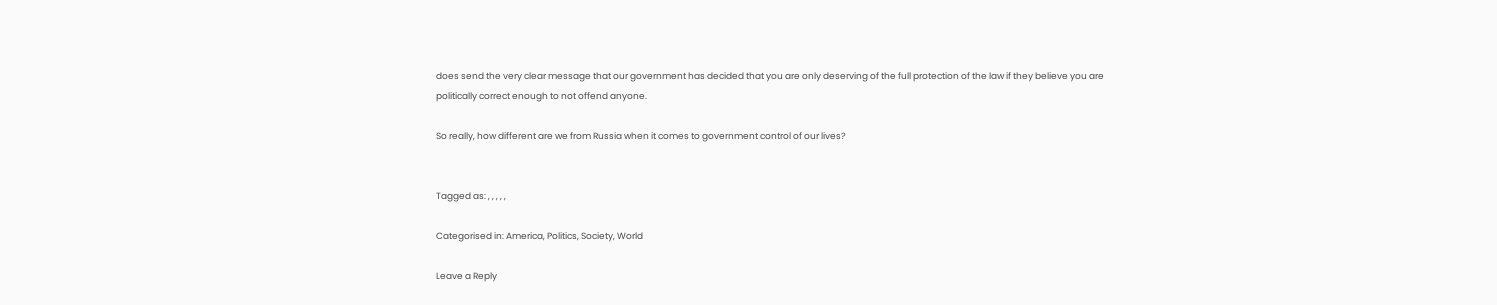does send the very clear message that our government has decided that you are only deserving of the full protection of the law if they believe you are politically correct enough to not offend anyone.

So really, how different are we from Russia when it comes to government control of our lives?


Tagged as: , , , , ,

Categorised in: America, Politics, Society, World

Leave a Reply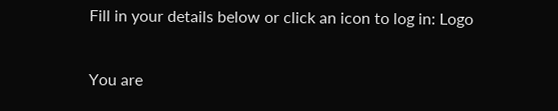Fill in your details below or click an icon to log in: Logo

You are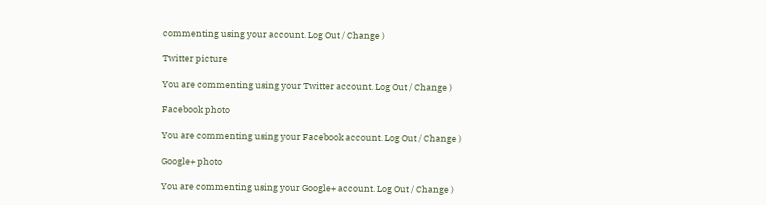commenting using your account. Log Out / Change )

Twitter picture

You are commenting using your Twitter account. Log Out / Change )

Facebook photo

You are commenting using your Facebook account. Log Out / Change )

Google+ photo

You are commenting using your Google+ account. Log Out / Change )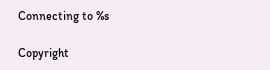Connecting to %s

Copyright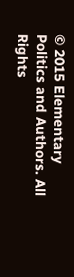© 2015 Elementary Politics and Authors. All Rights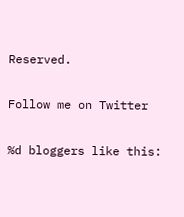Reserved.

Follow me on Twitter

%d bloggers like this: